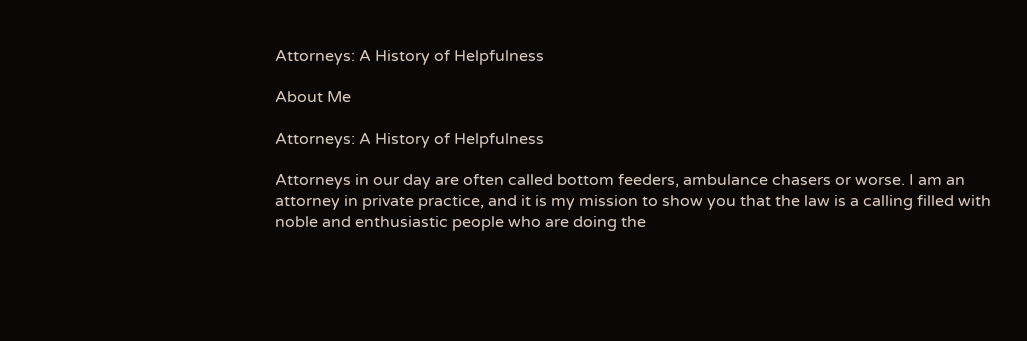Attorneys: A History of Helpfulness

About Me

Attorneys: A History of Helpfulness

Attorneys in our day are often called bottom feeders, ambulance chasers or worse. I am an attorney in private practice, and it is my mission to show you that the law is a calling filled with noble and enthusiastic people who are doing the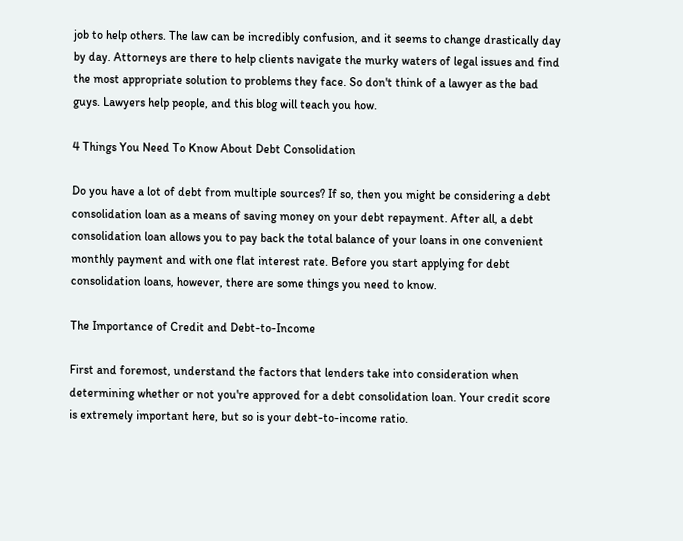job to help others. The law can be incredibly confusion, and it seems to change drastically day by day. Attorneys are there to help clients navigate the murky waters of legal issues and find the most appropriate solution to problems they face. So don't think of a lawyer as the bad guys. Lawyers help people, and this blog will teach you how.

4 Things You Need To Know About Debt Consolidation

Do you have a lot of debt from multiple sources? If so, then you might be considering a debt consolidation loan as a means of saving money on your debt repayment. After all, a debt consolidation loan allows you to pay back the total balance of your loans in one convenient monthly payment and with one flat interest rate. Before you start applying for debt consolidation loans, however, there are some things you need to know.

The Importance of Credit and Debt-to-Income

First and foremost, understand the factors that lenders take into consideration when determining whether or not you're approved for a debt consolidation loan. Your credit score is extremely important here, but so is your debt-to-income ratio.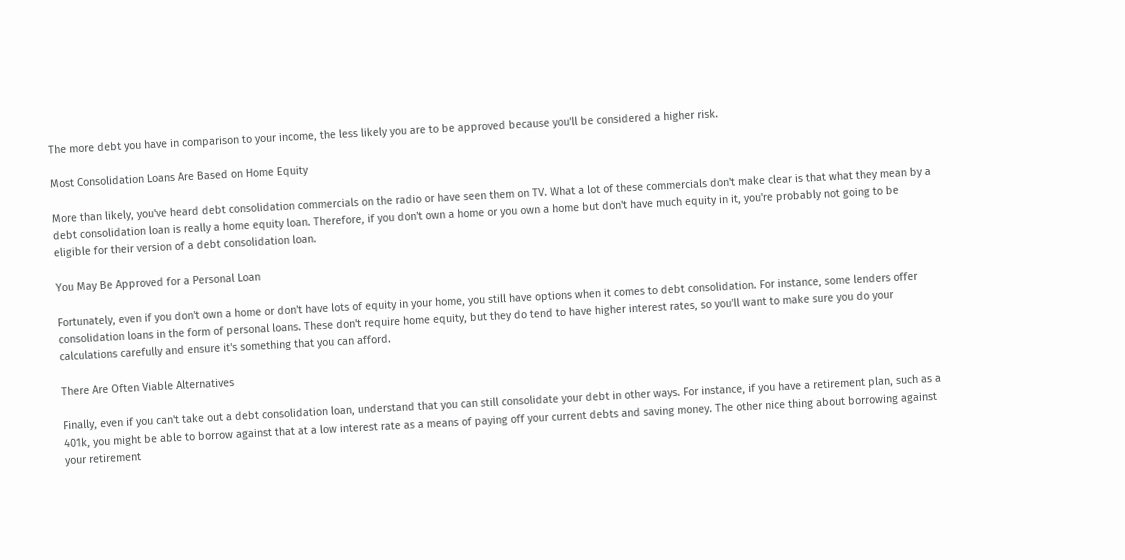The more debt you have in comparison to your income, the less likely you are to be approved because you'll be considered a higher risk.

Most Consolidation Loans Are Based on Home Equity

More than likely, you've heard debt consolidation commercials on the radio or have seen them on TV. What a lot of these commercials don't make clear is that what they mean by a debt consolidation loan is really a home equity loan. Therefore, if you don't own a home or you own a home but don't have much equity in it, you're probably not going to be eligible for their version of a debt consolidation loan.

You May Be Approved for a Personal Loan

Fortunately, even if you don't own a home or don't have lots of equity in your home, you still have options when it comes to debt consolidation. For instance, some lenders offer consolidation loans in the form of personal loans. These don't require home equity, but they do tend to have higher interest rates, so you'll want to make sure you do your calculations carefully and ensure it's something that you can afford.

There Are Often Viable Alternatives

Finally, even if you can't take out a debt consolidation loan, understand that you can still consolidate your debt in other ways. For instance, if you have a retirement plan, such as a 401k, you might be able to borrow against that at a low interest rate as a means of paying off your current debts and saving money. The other nice thing about borrowing against your retirement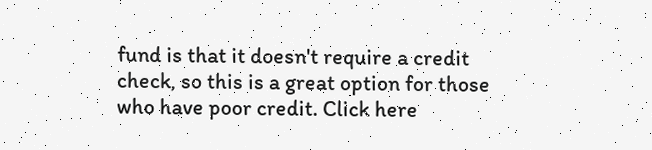fund is that it doesn't require a credit check, so this is a great option for those who have poor credit. Click here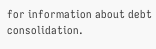for information about debt consolidation.